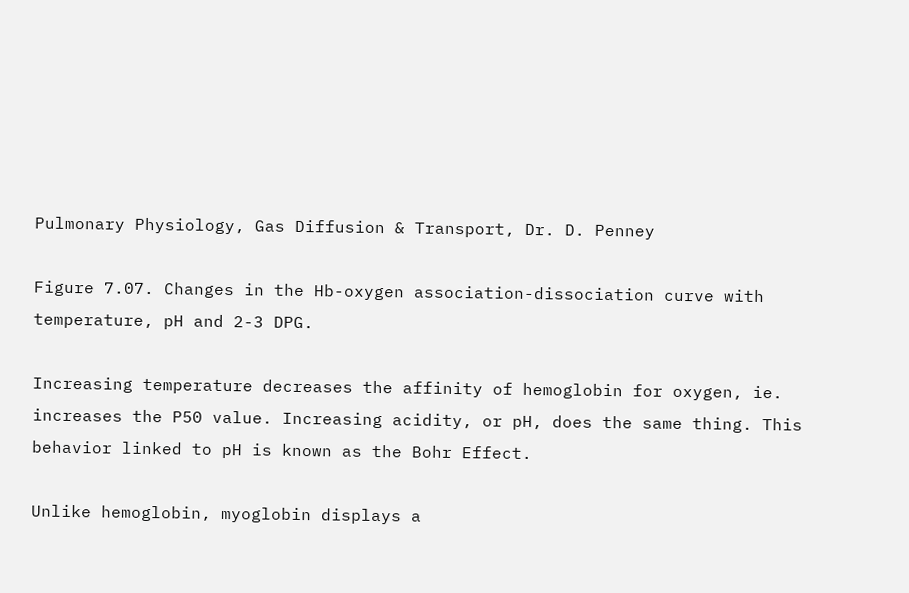Pulmonary Physiology, Gas Diffusion & Transport, Dr. D. Penney

Figure 7.07. Changes in the Hb-oxygen association-dissociation curve with temperature, pH and 2-3 DPG.

Increasing temperature decreases the affinity of hemoglobin for oxygen, ie. increases the P50 value. Increasing acidity, or pH, does the same thing. This behavior linked to pH is known as the Bohr Effect.

Unlike hemoglobin, myoglobin displays a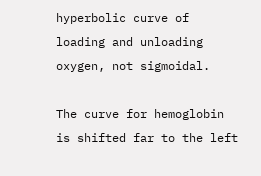hyperbolic curve of loading and unloading oxygen, not sigmoidal.

The curve for hemoglobin is shifted far to the left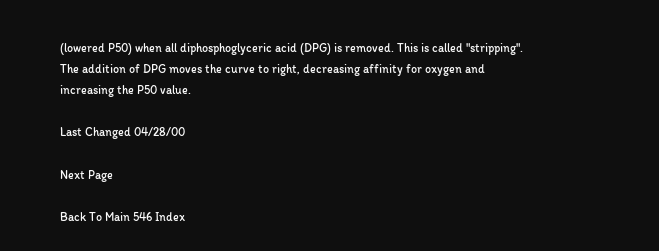(lowered P50) when all diphosphoglyceric acid (DPG) is removed. This is called "stripping". The addition of DPG moves the curve to right, decreasing affinity for oxygen and increasing the P50 value.

Last Changed 04/28/00

Next Page

Back To Main 546 Index